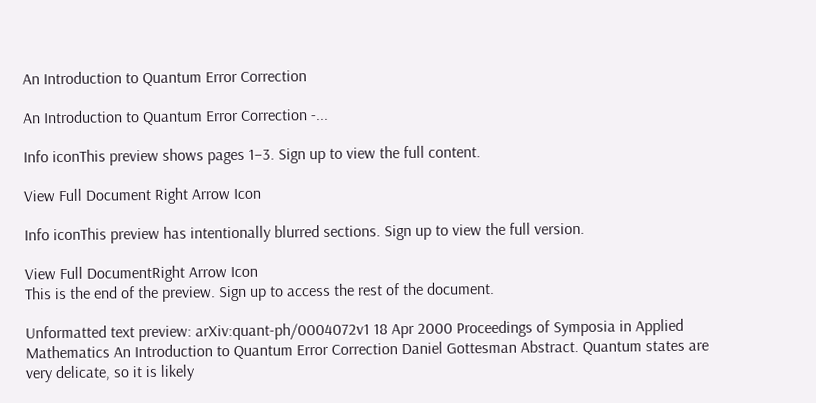An Introduction to Quantum Error Correction

An Introduction to Quantum Error Correction -...

Info iconThis preview shows pages 1–3. Sign up to view the full content.

View Full Document Right Arrow Icon

Info iconThis preview has intentionally blurred sections. Sign up to view the full version.

View Full DocumentRight Arrow Icon
This is the end of the preview. Sign up to access the rest of the document.

Unformatted text preview: arXiv:quant-ph/0004072v1 18 Apr 2000 Proceedings of Symposia in Applied Mathematics An Introduction to Quantum Error Correction Daniel Gottesman Abstract. Quantum states are very delicate, so it is likely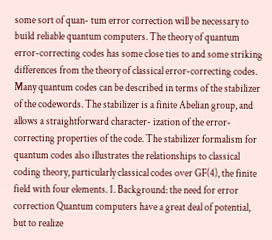some sort of quan- tum error correction will be necessary to build reliable quantum computers. The theory of quantum error-correcting codes has some close ties to and some striking differences from the theory of classical error-correcting codes. Many quantum codes can be described in terms of the stabilizer of the codewords. The stabilizer is a finite Abelian group, and allows a straightforward character- ization of the error-correcting properties of the code. The stabilizer formalism for quantum codes also illustrates the relationships to classical coding theory, particularly classical codes over GF(4), the finite field with four elements. 1. Background: the need for error correction Quantum computers have a great deal of potential, but to realize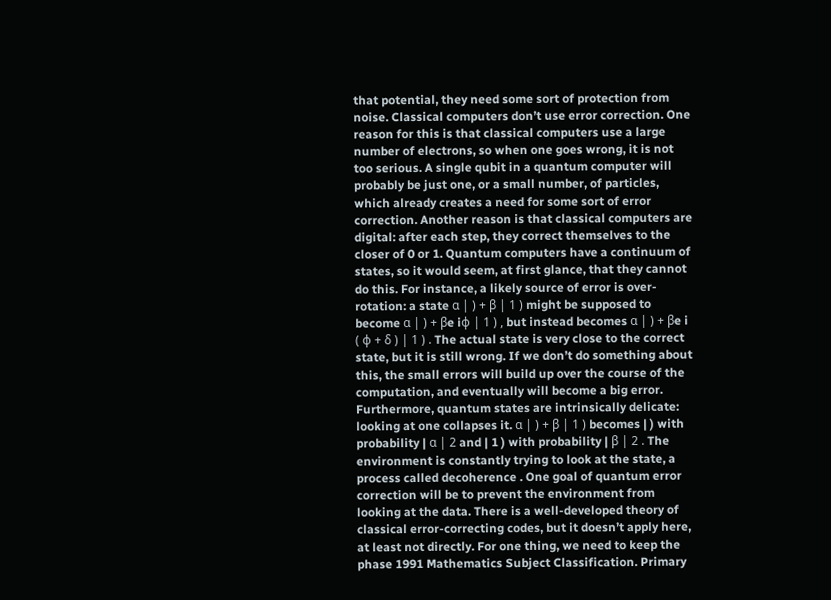that potential, they need some sort of protection from noise. Classical computers don’t use error correction. One reason for this is that classical computers use a large number of electrons, so when one goes wrong, it is not too serious. A single qubit in a quantum computer will probably be just one, or a small number, of particles, which already creates a need for some sort of error correction. Another reason is that classical computers are digital: after each step, they correct themselves to the closer of 0 or 1. Quantum computers have a continuum of states, so it would seem, at first glance, that they cannot do this. For instance, a likely source of error is over-rotation: a state α | ) + β | 1 ) might be supposed to become α | ) + βe iφ | 1 ) , but instead becomes α | ) + βe i ( φ + δ ) | 1 ) . The actual state is very close to the correct state, but it is still wrong. If we don’t do something about this, the small errors will build up over the course of the computation, and eventually will become a big error. Furthermore, quantum states are intrinsically delicate: looking at one collapses it. α | ) + β | 1 ) becomes | ) with probability | α | 2 and | 1 ) with probability | β | 2 . The environment is constantly trying to look at the state, a process called decoherence . One goal of quantum error correction will be to prevent the environment from looking at the data. There is a well-developed theory of classical error-correcting codes, but it doesn’t apply here, at least not directly. For one thing, we need to keep the phase 1991 Mathematics Subject Classification. Primary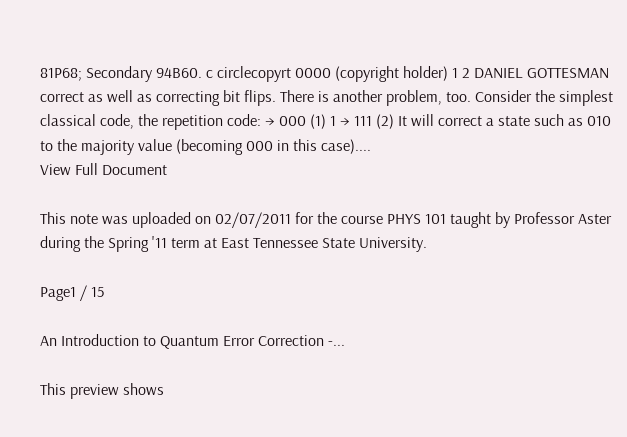81P68; Secondary 94B60. c circlecopyrt 0000 (copyright holder) 1 2 DANIEL GOTTESMAN correct as well as correcting bit flips. There is another problem, too. Consider the simplest classical code, the repetition code: → 000 (1) 1 → 111 (2) It will correct a state such as 010 to the majority value (becoming 000 in this case)....
View Full Document

This note was uploaded on 02/07/2011 for the course PHYS 101 taught by Professor Aster during the Spring '11 term at East Tennessee State University.

Page1 / 15

An Introduction to Quantum Error Correction -...

This preview shows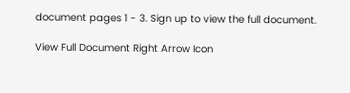document pages 1 - 3. Sign up to view the full document.

View Full Document Right Arrow Icon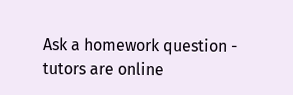Ask a homework question - tutors are online